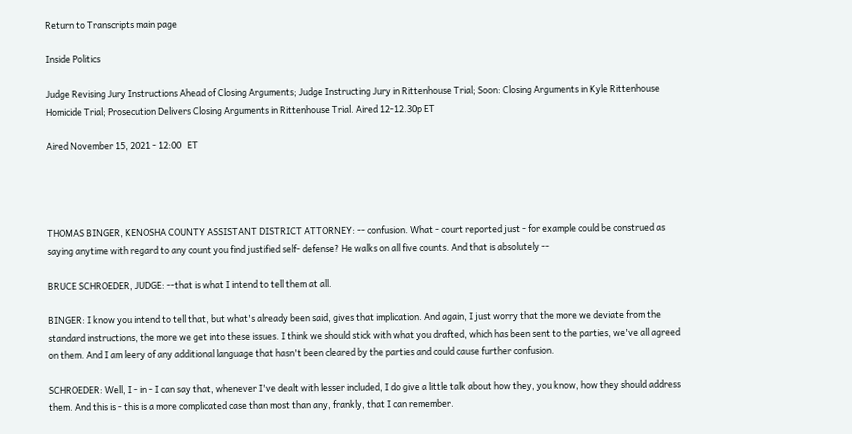Return to Transcripts main page

Inside Politics

Judge Revising Jury Instructions Ahead of Closing Arguments; Judge Instructing Jury in Rittenhouse Trial; Soon: Closing Arguments in Kyle Rittenhouse Homicide Trial; Prosecution Delivers Closing Arguments in Rittenhouse Trial. Aired 12-12.30p ET

Aired November 15, 2021 - 12:00   ET




THOMAS BINGER, KENOSHA COUNTY ASSISTANT DISTRICT ATTORNEY: -- confusion. What - court reported just - for example could be construed as saying anytime with regard to any count you find justified self- defense? He walks on all five counts. And that is absolutely --

BRUCE SCHROEDER, JUDGE: --that is what I intend to tell them at all.

BINGER: I know you intend to tell that, but what's already been said, gives that implication. And again, I just worry that the more we deviate from the standard instructions, the more we get into these issues. I think we should stick with what you drafted, which has been sent to the parties, we've all agreed on them. And I am leery of any additional language that hasn't been cleared by the parties and could cause further confusion.

SCHROEDER: Well, I - in - I can say that, whenever I've dealt with lesser included, I do give a little talk about how they, you know, how they should address them. And this is - this is a more complicated case than most than any, frankly, that I can remember.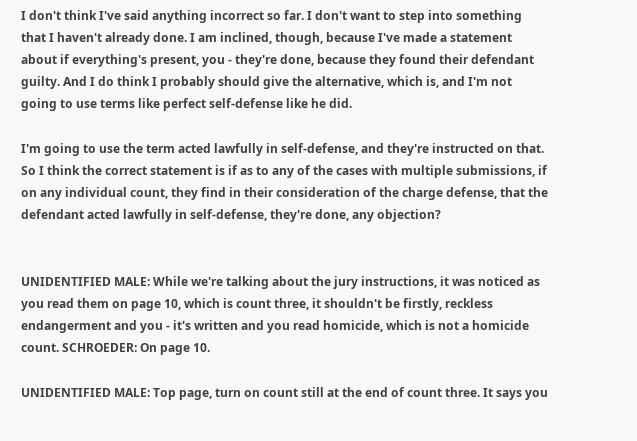I don't think I've said anything incorrect so far. I don't want to step into something that I haven't already done. I am inclined, though, because I've made a statement about if everything's present, you - they're done, because they found their defendant guilty. And I do think I probably should give the alternative, which is, and I'm not going to use terms like perfect self-defense like he did.

I'm going to use the term acted lawfully in self-defense, and they're instructed on that. So I think the correct statement is if as to any of the cases with multiple submissions, if on any individual count, they find in their consideration of the charge defense, that the defendant acted lawfully in self-defense, they're done, any objection?


UNIDENTIFIED MALE: While we're talking about the jury instructions, it was noticed as you read them on page 10, which is count three, it shouldn't be firstly, reckless endangerment and you - it's written and you read homicide, which is not a homicide count. SCHROEDER: On page 10.

UNIDENTIFIED MALE: Top page, turn on count still at the end of count three. It says you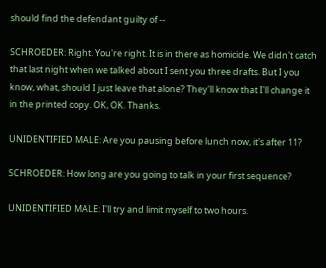should find the defendant guilty of --

SCHROEDER: Right. You're right. It is in there as homicide. We didn't catch that last night when we talked about I sent you three drafts. But I you know, what, should I just leave that alone? They'll know that I'll change it in the printed copy. OK, OK. Thanks.

UNIDENTIFIED MALE: Are you pausing before lunch now, it's after 11?

SCHROEDER: How long are you going to talk in your first sequence?

UNIDENTIFIED MALE: I'll try and limit myself to two hours.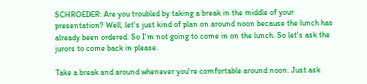SCHROEDER: Are you troubled by taking a break in the middle of your presentation? Well, let's just kind of plan on around noon because the lunch has already been ordered. So I'm not going to come in on the lunch. So let's ask the jurors to come back in please.

Take a break and around whenever you're comfortable around noon. Just ask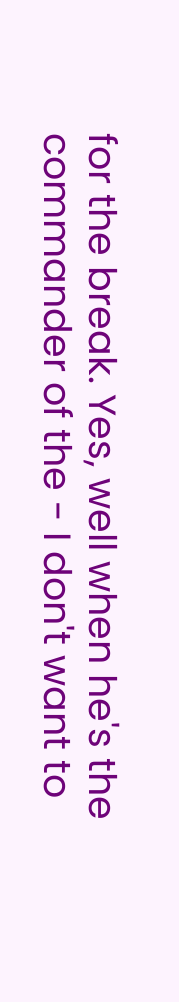for the break. Yes, well when he's the commander of the - I don't want to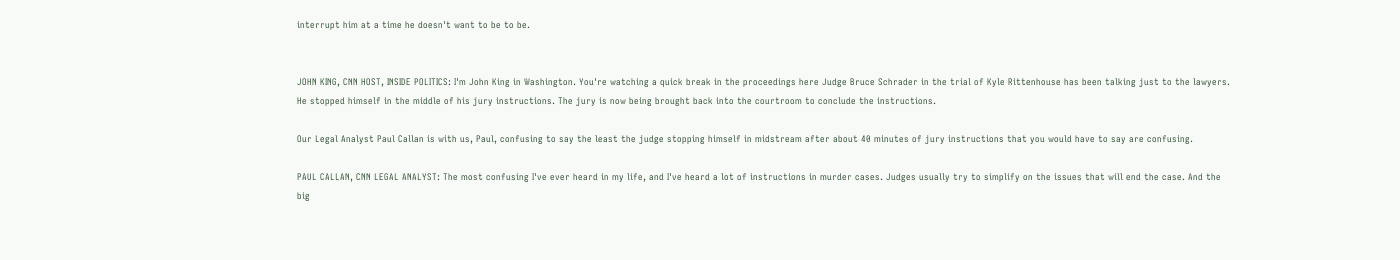interrupt him at a time he doesn't want to be to be.


JOHN KING, CNN HOST, INSIDE POLITICS: I'm John King in Washington. You're watching a quick break in the proceedings here Judge Bruce Schrader in the trial of Kyle Rittenhouse has been talking just to the lawyers. He stopped himself in the middle of his jury instructions. The jury is now being brought back into the courtroom to conclude the instructions.

Our Legal Analyst Paul Callan is with us, Paul, confusing to say the least the judge stopping himself in midstream after about 40 minutes of jury instructions that you would have to say are confusing.

PAUL CALLAN, CNN LEGAL ANALYST: The most confusing I've ever heard in my life, and I've heard a lot of instructions in murder cases. Judges usually try to simplify on the issues that will end the case. And the big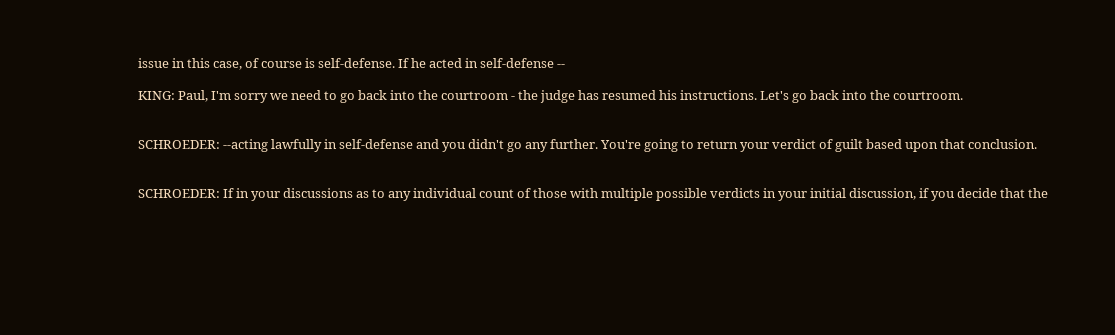issue in this case, of course is self-defense. If he acted in self-defense --

KING: Paul, I'm sorry we need to go back into the courtroom - the judge has resumed his instructions. Let's go back into the courtroom.


SCHROEDER: --acting lawfully in self-defense and you didn't go any further. You're going to return your verdict of guilt based upon that conclusion.


SCHROEDER: If in your discussions as to any individual count of those with multiple possible verdicts in your initial discussion, if you decide that the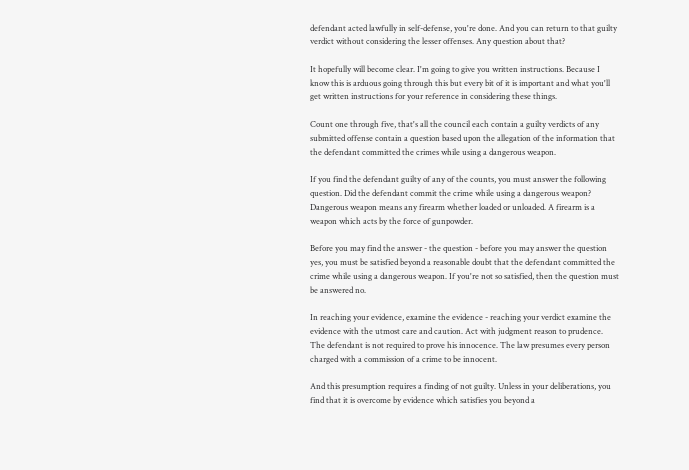defendant acted lawfully in self-defense, you're done. And you can return to that guilty verdict without considering the lesser offenses. Any question about that?

It hopefully will become clear. I'm going to give you written instructions. Because I know this is arduous going through this but every bit of it is important and what you'll get written instructions for your reference in considering these things.

Count one through five, that's all the council each contain a guilty verdicts of any submitted offense contain a question based upon the allegation of the information that the defendant committed the crimes while using a dangerous weapon.

If you find the defendant guilty of any of the counts, you must answer the following question. Did the defendant commit the crime while using a dangerous weapon? Dangerous weapon means any firearm whether loaded or unloaded. A firearm is a weapon which acts by the force of gunpowder.

Before you may find the answer - the question - before you may answer the question yes, you must be satisfied beyond a reasonable doubt that the defendant committed the crime while using a dangerous weapon. If you're not so satisfied, then the question must be answered no.

In reaching your evidence, examine the evidence - reaching your verdict examine the evidence with the utmost care and caution. Act with judgment reason to prudence. The defendant is not required to prove his innocence. The law presumes every person charged with a commission of a crime to be innocent.

And this presumption requires a finding of not guilty. Unless in your deliberations, you find that it is overcome by evidence which satisfies you beyond a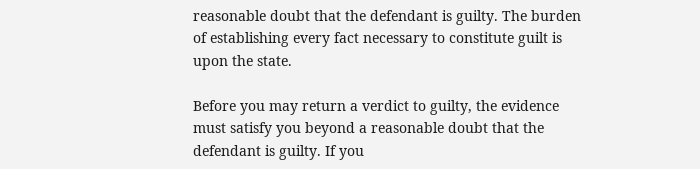reasonable doubt that the defendant is guilty. The burden of establishing every fact necessary to constitute guilt is upon the state.

Before you may return a verdict to guilty, the evidence must satisfy you beyond a reasonable doubt that the defendant is guilty. If you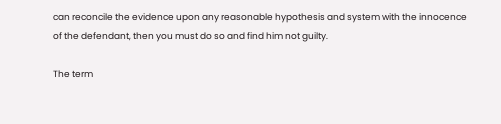can reconcile the evidence upon any reasonable hypothesis and system with the innocence of the defendant, then you must do so and find him not guilty.

The term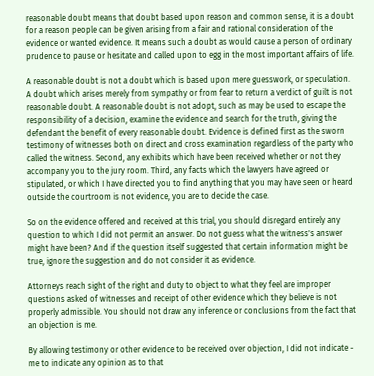reasonable doubt means that doubt based upon reason and common sense, it is a doubt for a reason people can be given arising from a fair and rational consideration of the evidence or wanted evidence. It means such a doubt as would cause a person of ordinary prudence to pause or hesitate and called upon to egg in the most important affairs of life.

A reasonable doubt is not a doubt which is based upon mere guesswork, or speculation. A doubt which arises merely from sympathy or from fear to return a verdict of guilt is not reasonable doubt. A reasonable doubt is not adopt, such as may be used to escape the responsibility of a decision, examine the evidence and search for the truth, giving the defendant the benefit of every reasonable doubt. Evidence is defined first as the sworn testimony of witnesses both on direct and cross examination regardless of the party who called the witness. Second, any exhibits which have been received whether or not they accompany you to the jury room. Third, any facts which the lawyers have agreed or stipulated, or which I have directed you to find anything that you may have seen or heard outside the courtroom is not evidence, you are to decide the case.

So on the evidence offered and received at this trial, you should disregard entirely any question to which I did not permit an answer. Do not guess what the witness's answer might have been? And if the question itself suggested that certain information might be true, ignore the suggestion and do not consider it as evidence.

Attorneys reach sight of the right and duty to object to what they feel are improper questions asked of witnesses and receipt of other evidence which they believe is not properly admissible. You should not draw any inference or conclusions from the fact that an objection is me.

By allowing testimony or other evidence to be received over objection, I did not indicate - me to indicate any opinion as to that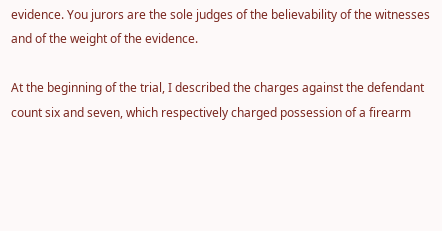evidence. You jurors are the sole judges of the believability of the witnesses and of the weight of the evidence.

At the beginning of the trial, I described the charges against the defendant count six and seven, which respectively charged possession of a firearm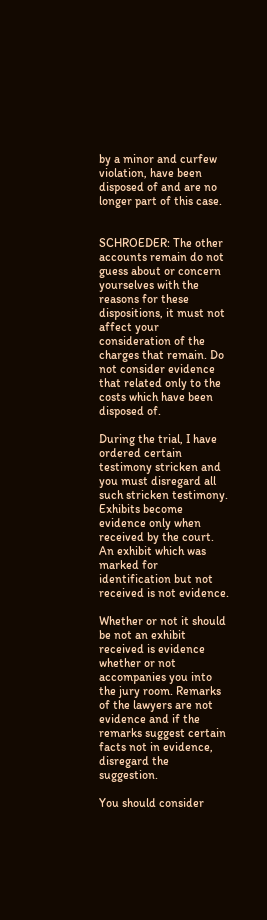by a minor and curfew violation, have been disposed of and are no longer part of this case.


SCHROEDER: The other accounts remain do not guess about or concern yourselves with the reasons for these dispositions, it must not affect your consideration of the charges that remain. Do not consider evidence that related only to the costs which have been disposed of.

During the trial, I have ordered certain testimony stricken and you must disregard all such stricken testimony. Exhibits become evidence only when received by the court. An exhibit which was marked for identification but not received is not evidence.

Whether or not it should be not an exhibit received is evidence whether or not accompanies you into the jury room. Remarks of the lawyers are not evidence and if the remarks suggest certain facts not in evidence, disregard the suggestion.

You should consider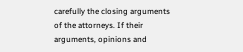carefully the closing arguments of the attorneys. If their arguments, opinions and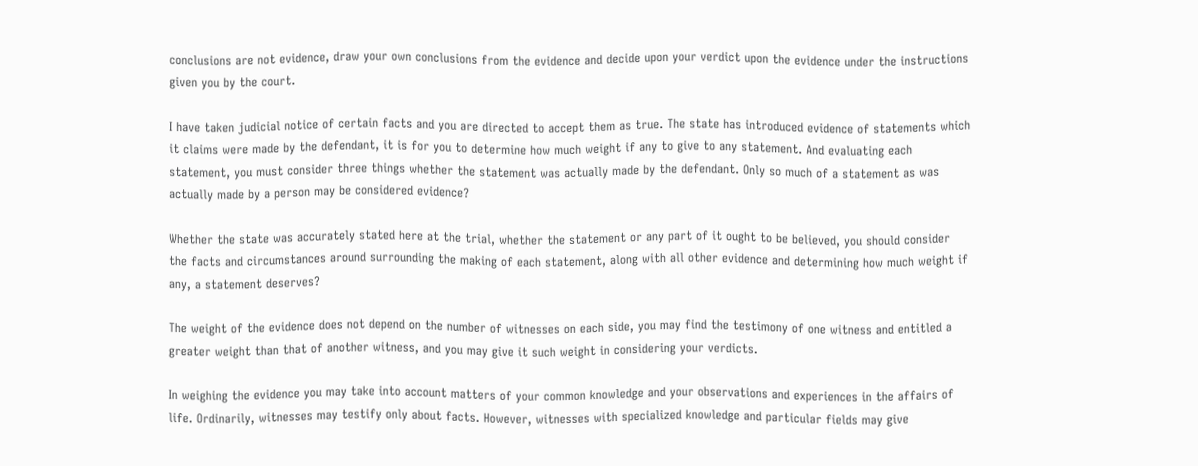conclusions are not evidence, draw your own conclusions from the evidence and decide upon your verdict upon the evidence under the instructions given you by the court.

I have taken judicial notice of certain facts and you are directed to accept them as true. The state has introduced evidence of statements which it claims were made by the defendant, it is for you to determine how much weight if any to give to any statement. And evaluating each statement, you must consider three things whether the statement was actually made by the defendant. Only so much of a statement as was actually made by a person may be considered evidence?

Whether the state was accurately stated here at the trial, whether the statement or any part of it ought to be believed, you should consider the facts and circumstances around surrounding the making of each statement, along with all other evidence and determining how much weight if any, a statement deserves?

The weight of the evidence does not depend on the number of witnesses on each side, you may find the testimony of one witness and entitled a greater weight than that of another witness, and you may give it such weight in considering your verdicts.

In weighing the evidence you may take into account matters of your common knowledge and your observations and experiences in the affairs of life. Ordinarily, witnesses may testify only about facts. However, witnesses with specialized knowledge and particular fields may give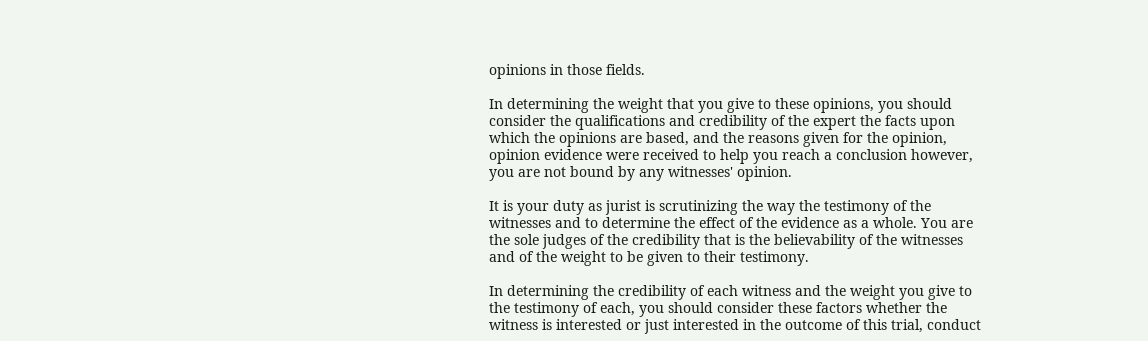opinions in those fields.

In determining the weight that you give to these opinions, you should consider the qualifications and credibility of the expert the facts upon which the opinions are based, and the reasons given for the opinion, opinion evidence were received to help you reach a conclusion however, you are not bound by any witnesses' opinion.

It is your duty as jurist is scrutinizing the way the testimony of the witnesses and to determine the effect of the evidence as a whole. You are the sole judges of the credibility that is the believability of the witnesses and of the weight to be given to their testimony.

In determining the credibility of each witness and the weight you give to the testimony of each, you should consider these factors whether the witness is interested or just interested in the outcome of this trial, conduct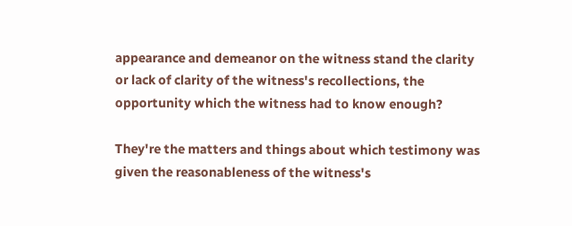appearance and demeanor on the witness stand the clarity or lack of clarity of the witness's recollections, the opportunity which the witness had to know enough?

They're the matters and things about which testimony was given the reasonableness of the witness's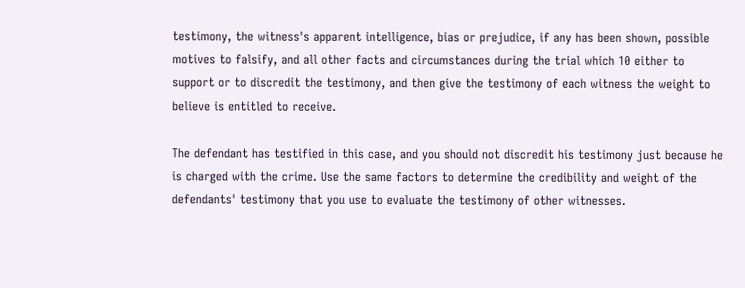testimony, the witness's apparent intelligence, bias or prejudice, if any has been shown, possible motives to falsify, and all other facts and circumstances during the trial which 10 either to support or to discredit the testimony, and then give the testimony of each witness the weight to believe is entitled to receive.

The defendant has testified in this case, and you should not discredit his testimony just because he is charged with the crime. Use the same factors to determine the credibility and weight of the defendants' testimony that you use to evaluate the testimony of other witnesses.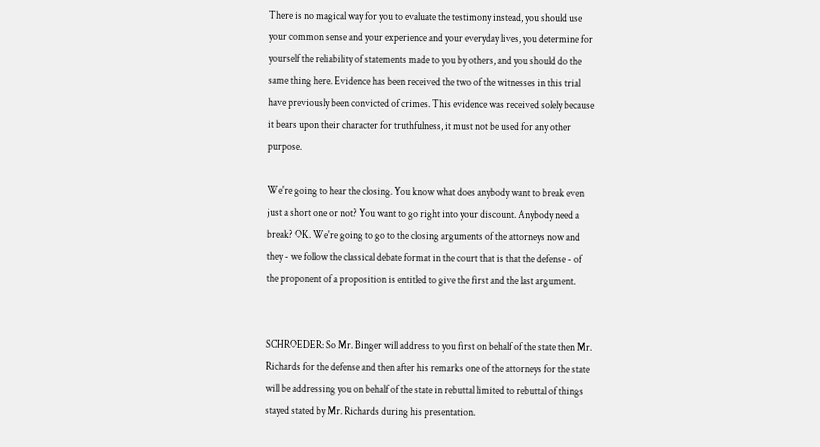There is no magical way for you to evaluate the testimony instead, you should use your common sense and your experience and your everyday lives, you determine for yourself the reliability of statements made to you by others, and you should do the same thing here. Evidence has been received the two of the witnesses in this trial have previously been convicted of crimes. This evidence was received solely because it bears upon their character for truthfulness, it must not be used for any other purpose.

We're going to hear the closing. You know what does anybody want to break even just a short one or not? You want to go right into your discount. Anybody need a break? OK. We're going to go to the closing arguments of the attorneys now and they - we follow the classical debate format in the court that is that the defense - of the proponent of a proposition is entitled to give the first and the last argument.


SCHROEDER: So Mr. Binger will address to you first on behalf of the state then Mr. Richards for the defense and then after his remarks one of the attorneys for the state will be addressing you on behalf of the state in rebuttal limited to rebuttal of things stayed stated by Mr. Richards during his presentation.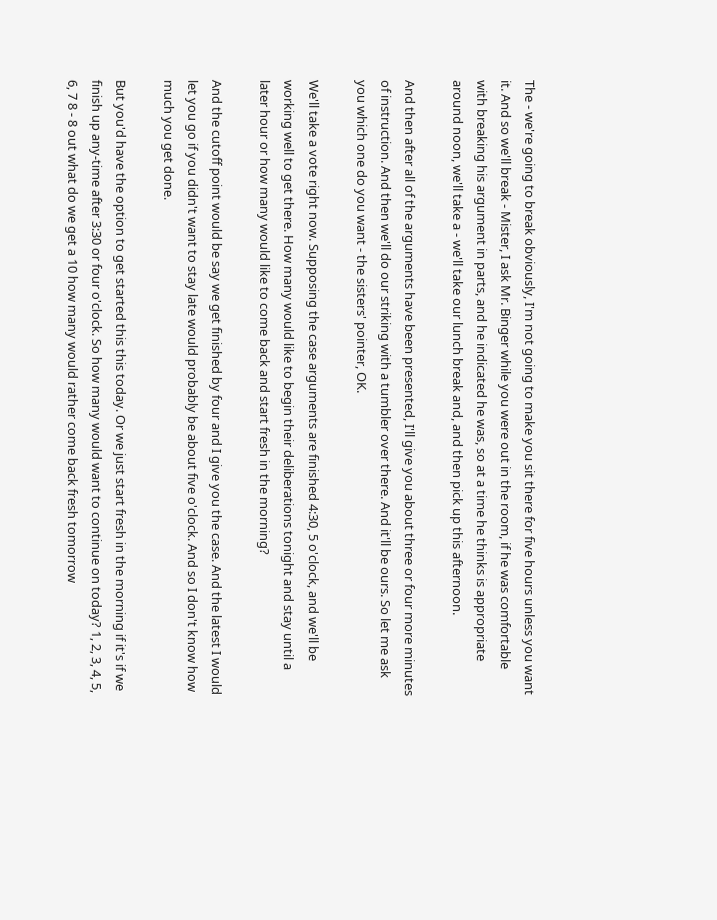The - we're going to break obviously, I'm not going to make you sit there for five hours unless you want it. And so we'll break - Mister, I ask Mr. Binger while you were out in the room, if he was comfortable with breaking his argument in parts, and he indicated he was, so at a time he thinks is appropriate around noon, we'll take a - we'll take our lunch break and, and then pick up this afternoon.

And then after all of the arguments have been presented, I'll give you about three or four more minutes of instruction. And then we'll do our striking with a tumbler over there. And it'll be ours. So let me ask you which one do you want - the sisters' pointer, OK.

We'll take a vote right now. Supposing the case arguments are finished 4:30, 5 o'clock, and we'll be working well to get there. How many would like to begin their deliberations tonight and stay until a later hour or how many would like to come back and start fresh in the morning?

And the cutoff point would be say we get finished by four and I give you the case. And the latest I would let you go if you didn't want to stay late would probably be about five o'clock. And so I don't know how much you get done.

But you'd have the option to get started this this today. Or we just start fresh in the morning if it's if we finish up any-time after 3:30 or four o'clock. So how many would want to continue on today? 1, 2, 3, 4, 5, 6, 7 8 - 8 out what do we get a 10 how many would rather come back fresh tomorrow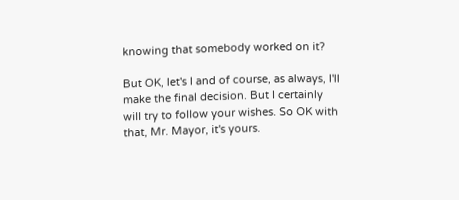knowing that somebody worked on it?

But OK, let's I and of course, as always, I'll make the final decision. But I certainly will try to follow your wishes. So OK with that, Mr. Mayor, it's yours.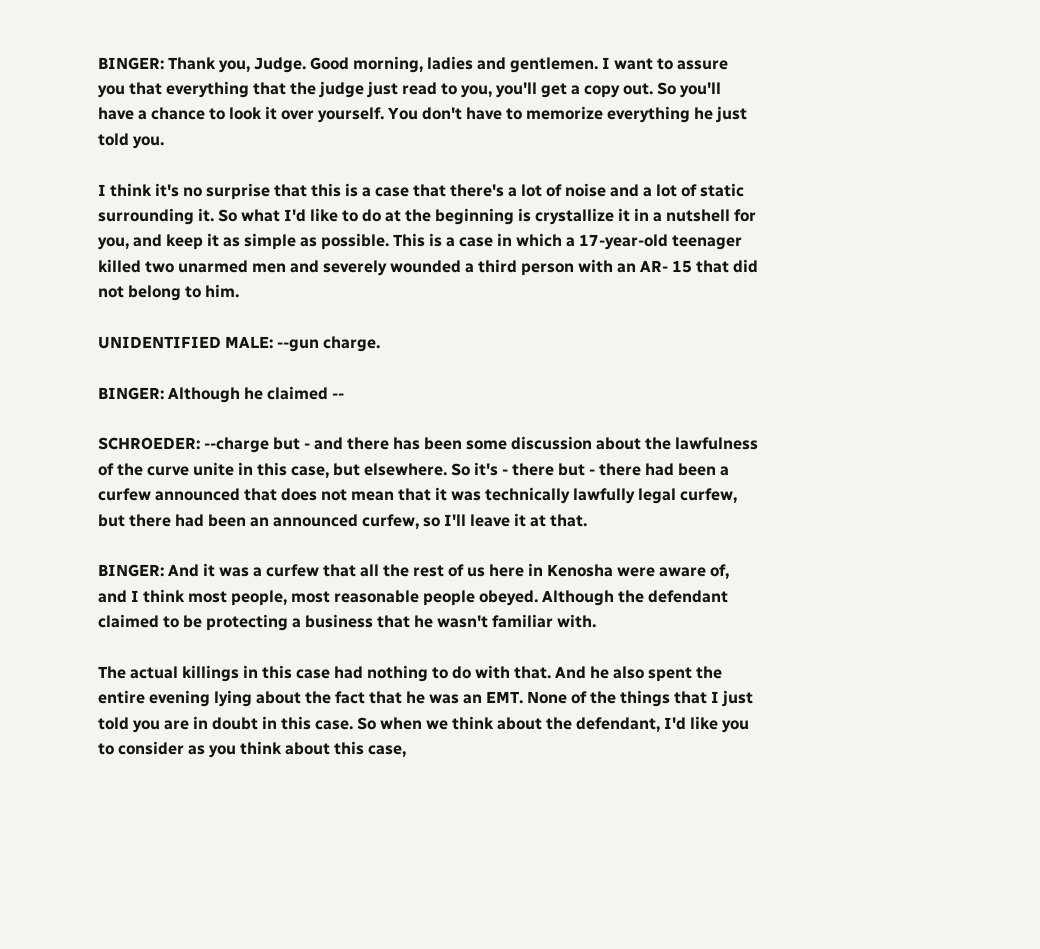BINGER: Thank you, Judge. Good morning, ladies and gentlemen. I want to assure you that everything that the judge just read to you, you'll get a copy out. So you'll have a chance to look it over yourself. You don't have to memorize everything he just told you.

I think it's no surprise that this is a case that there's a lot of noise and a lot of static surrounding it. So what I'd like to do at the beginning is crystallize it in a nutshell for you, and keep it as simple as possible. This is a case in which a 17-year-old teenager killed two unarmed men and severely wounded a third person with an AR- 15 that did not belong to him.

UNIDENTIFIED MALE: --gun charge.

BINGER: Although he claimed --

SCHROEDER: --charge but - and there has been some discussion about the lawfulness of the curve unite in this case, but elsewhere. So it's - there but - there had been a curfew announced that does not mean that it was technically lawfully legal curfew, but there had been an announced curfew, so I'll leave it at that.

BINGER: And it was a curfew that all the rest of us here in Kenosha were aware of, and I think most people, most reasonable people obeyed. Although the defendant claimed to be protecting a business that he wasn't familiar with.

The actual killings in this case had nothing to do with that. And he also spent the entire evening lying about the fact that he was an EMT. None of the things that I just told you are in doubt in this case. So when we think about the defendant, I'd like you to consider as you think about this case,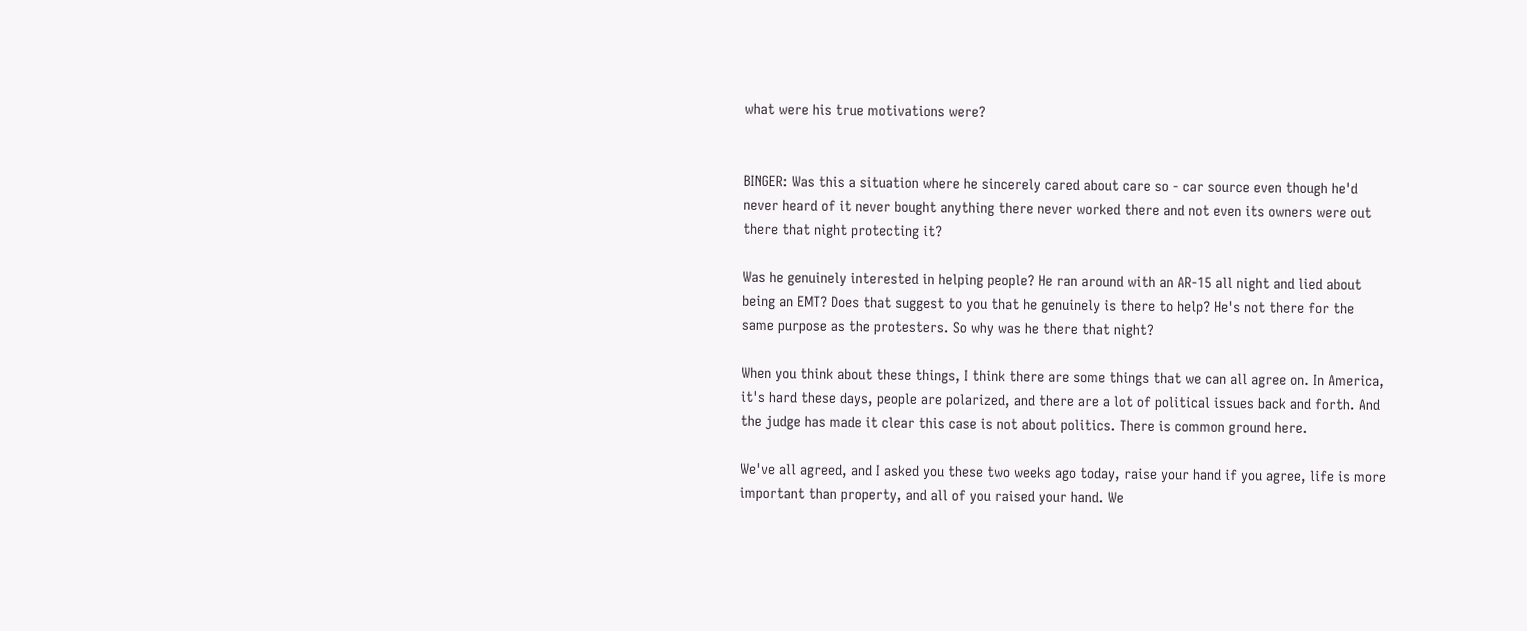what were his true motivations were?


BINGER: Was this a situation where he sincerely cared about care so - car source even though he'd never heard of it never bought anything there never worked there and not even its owners were out there that night protecting it?

Was he genuinely interested in helping people? He ran around with an AR-15 all night and lied about being an EMT? Does that suggest to you that he genuinely is there to help? He's not there for the same purpose as the protesters. So why was he there that night?

When you think about these things, I think there are some things that we can all agree on. In America, it's hard these days, people are polarized, and there are a lot of political issues back and forth. And the judge has made it clear this case is not about politics. There is common ground here.

We've all agreed, and I asked you these two weeks ago today, raise your hand if you agree, life is more important than property, and all of you raised your hand. We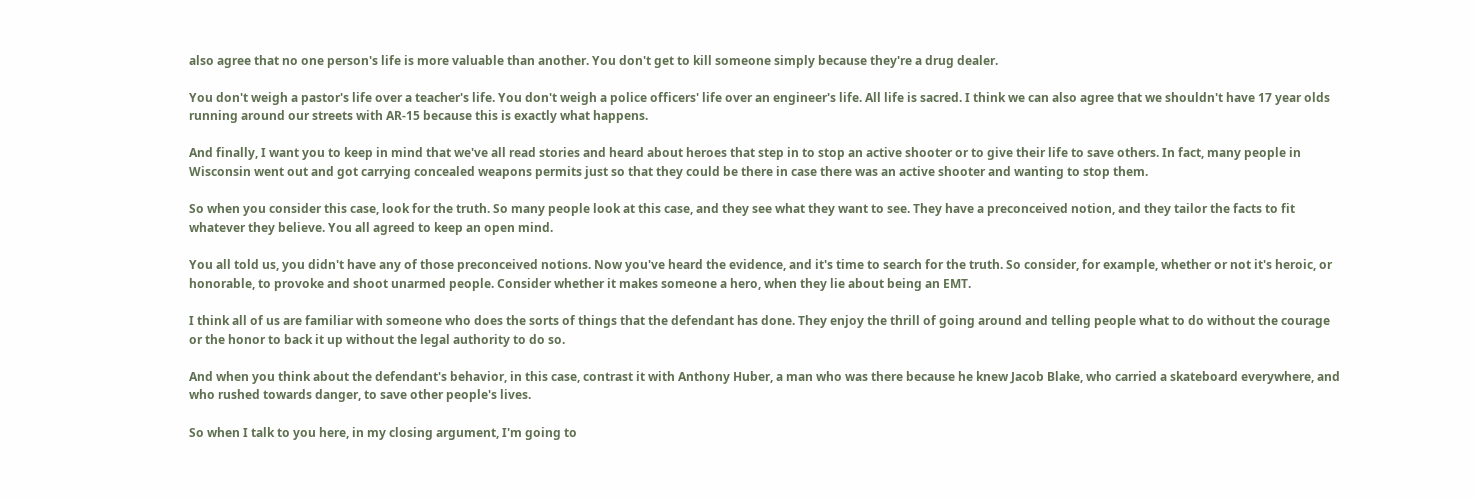also agree that no one person's life is more valuable than another. You don't get to kill someone simply because they're a drug dealer.

You don't weigh a pastor's life over a teacher's life. You don't weigh a police officers' life over an engineer's life. All life is sacred. I think we can also agree that we shouldn't have 17 year olds running around our streets with AR-15 because this is exactly what happens.

And finally, I want you to keep in mind that we've all read stories and heard about heroes that step in to stop an active shooter or to give their life to save others. In fact, many people in Wisconsin went out and got carrying concealed weapons permits just so that they could be there in case there was an active shooter and wanting to stop them.

So when you consider this case, look for the truth. So many people look at this case, and they see what they want to see. They have a preconceived notion, and they tailor the facts to fit whatever they believe. You all agreed to keep an open mind.

You all told us, you didn't have any of those preconceived notions. Now you've heard the evidence, and it's time to search for the truth. So consider, for example, whether or not it's heroic, or honorable, to provoke and shoot unarmed people. Consider whether it makes someone a hero, when they lie about being an EMT.

I think all of us are familiar with someone who does the sorts of things that the defendant has done. They enjoy the thrill of going around and telling people what to do without the courage or the honor to back it up without the legal authority to do so.

And when you think about the defendant's behavior, in this case, contrast it with Anthony Huber, a man who was there because he knew Jacob Blake, who carried a skateboard everywhere, and who rushed towards danger, to save other people's lives.

So when I talk to you here, in my closing argument, I'm going to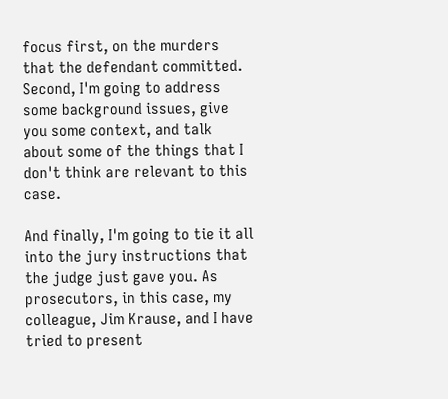focus first, on the murders that the defendant committed. Second, I'm going to address some background issues, give you some context, and talk about some of the things that I don't think are relevant to this case.

And finally, I'm going to tie it all into the jury instructions that the judge just gave you. As prosecutors, in this case, my colleague, Jim Krause, and I have tried to present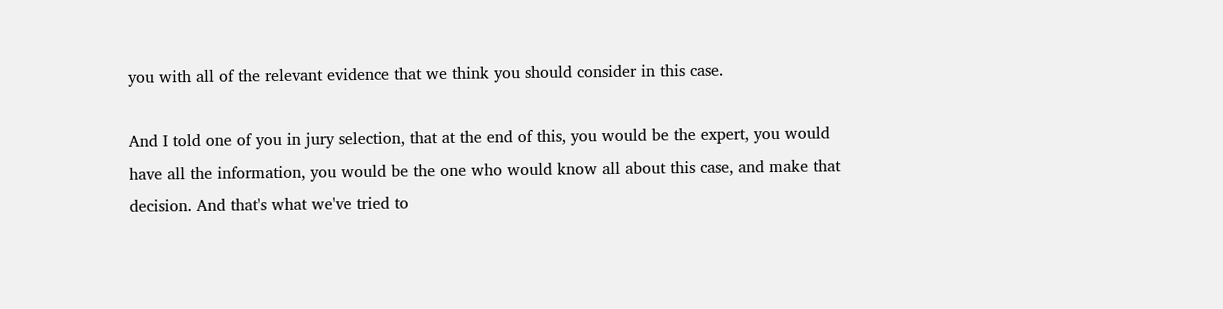you with all of the relevant evidence that we think you should consider in this case.

And I told one of you in jury selection, that at the end of this, you would be the expert, you would have all the information, you would be the one who would know all about this case, and make that decision. And that's what we've tried to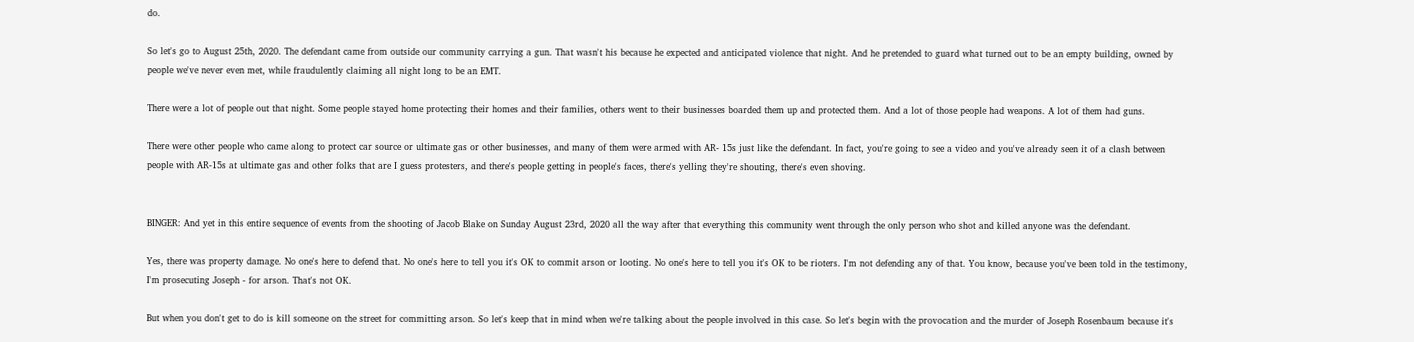do.

So let's go to August 25th, 2020. The defendant came from outside our community carrying a gun. That wasn't his because he expected and anticipated violence that night. And he pretended to guard what turned out to be an empty building, owned by people we've never even met, while fraudulently claiming all night long to be an EMT.

There were a lot of people out that night. Some people stayed home protecting their homes and their families, others went to their businesses boarded them up and protected them. And a lot of those people had weapons. A lot of them had guns.

There were other people who came along to protect car source or ultimate gas or other businesses, and many of them were armed with AR- 15s just like the defendant. In fact, you're going to see a video and you've already seen it of a clash between people with AR-15s at ultimate gas and other folks that are I guess protesters, and there's people getting in people's faces, there's yelling they're shouting, there's even shoving.


BINGER: And yet in this entire sequence of events from the shooting of Jacob Blake on Sunday August 23rd, 2020 all the way after that everything this community went through the only person who shot and killed anyone was the defendant.

Yes, there was property damage. No one's here to defend that. No one's here to tell you it's OK to commit arson or looting. No one's here to tell you it's OK to be rioters. I'm not defending any of that. You know, because you've been told in the testimony, I'm prosecuting Joseph - for arson. That's not OK.

But when you don't get to do is kill someone on the street for committing arson. So let's keep that in mind when we're talking about the people involved in this case. So let's begin with the provocation and the murder of Joseph Rosenbaum because it's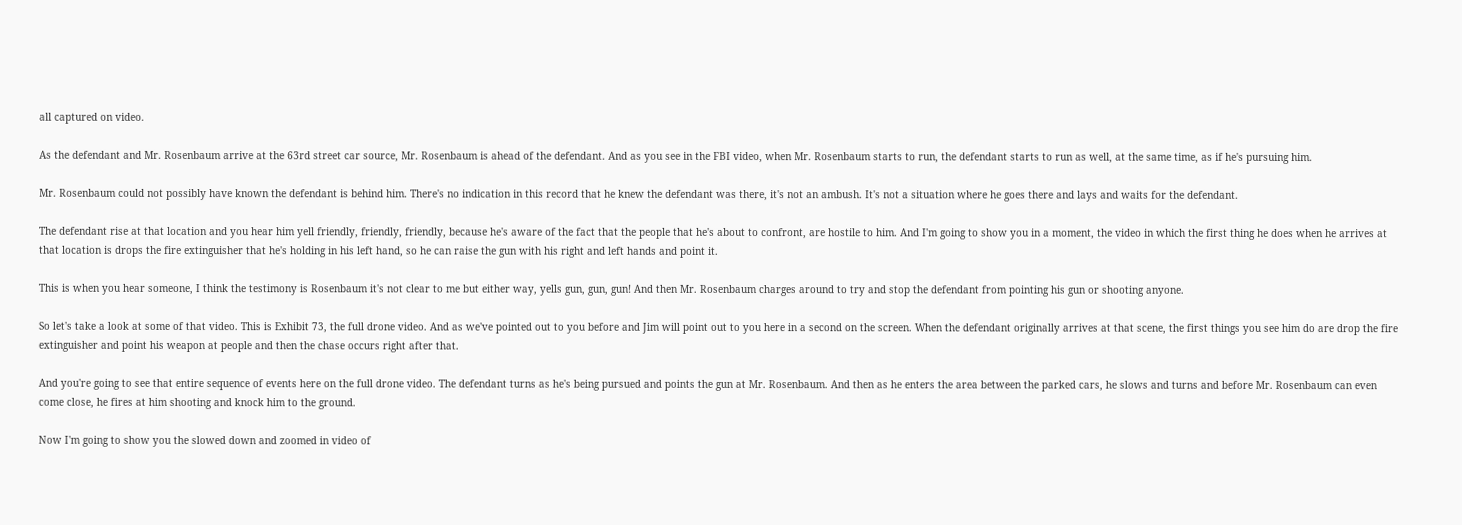all captured on video.

As the defendant and Mr. Rosenbaum arrive at the 63rd street car source, Mr. Rosenbaum is ahead of the defendant. And as you see in the FBI video, when Mr. Rosenbaum starts to run, the defendant starts to run as well, at the same time, as if he's pursuing him.

Mr. Rosenbaum could not possibly have known the defendant is behind him. There's no indication in this record that he knew the defendant was there, it's not an ambush. It's not a situation where he goes there and lays and waits for the defendant.

The defendant rise at that location and you hear him yell friendly, friendly, friendly, because he's aware of the fact that the people that he's about to confront, are hostile to him. And I'm going to show you in a moment, the video in which the first thing he does when he arrives at that location is drops the fire extinguisher that he's holding in his left hand, so he can raise the gun with his right and left hands and point it.

This is when you hear someone, I think the testimony is Rosenbaum it's not clear to me but either way, yells gun, gun, gun! And then Mr. Rosenbaum charges around to try and stop the defendant from pointing his gun or shooting anyone.

So let's take a look at some of that video. This is Exhibit 73, the full drone video. And as we've pointed out to you before and Jim will point out to you here in a second on the screen. When the defendant originally arrives at that scene, the first things you see him do are drop the fire extinguisher and point his weapon at people and then the chase occurs right after that.

And you're going to see that entire sequence of events here on the full drone video. The defendant turns as he's being pursued and points the gun at Mr. Rosenbaum. And then as he enters the area between the parked cars, he slows and turns and before Mr. Rosenbaum can even come close, he fires at him shooting and knock him to the ground.

Now I'm going to show you the slowed down and zoomed in video of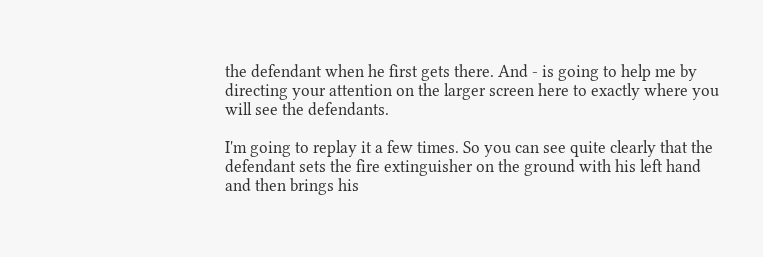the defendant when he first gets there. And - is going to help me by directing your attention on the larger screen here to exactly where you will see the defendants.

I'm going to replay it a few times. So you can see quite clearly that the defendant sets the fire extinguisher on the ground with his left hand and then brings his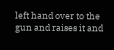left hand over to the gun and raises it and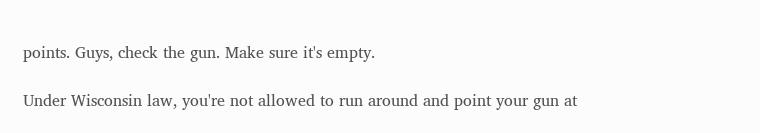points. Guys, check the gun. Make sure it's empty.

Under Wisconsin law, you're not allowed to run around and point your gun at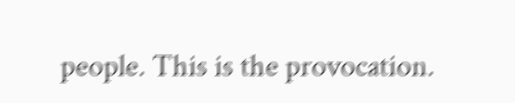people. This is the provocation.